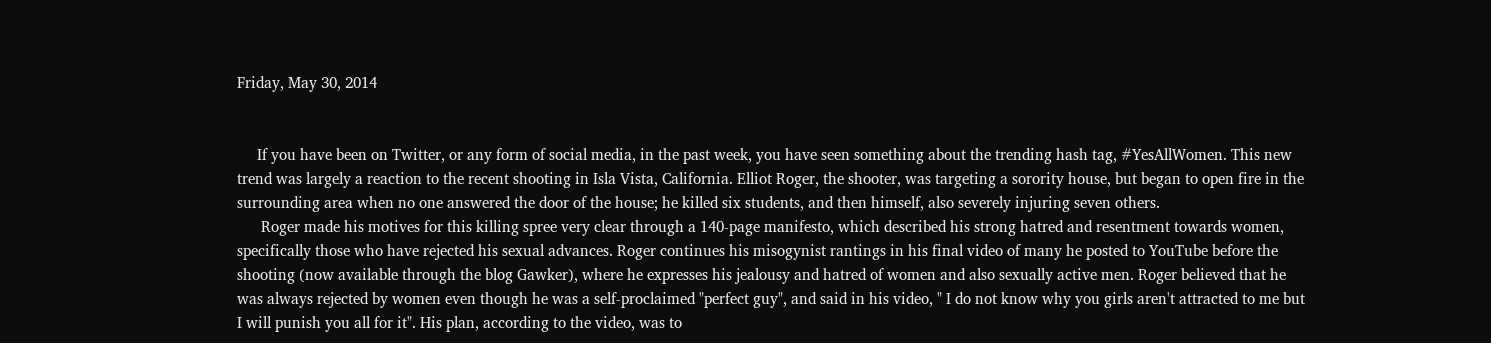Friday, May 30, 2014


     If you have been on Twitter, or any form of social media, in the past week, you have seen something about the trending hash tag, #YesAllWomen. This new trend was largely a reaction to the recent shooting in Isla Vista, California. Elliot Roger, the shooter, was targeting a sorority house, but began to open fire in the surrounding area when no one answered the door of the house; he killed six students, and then himself, also severely injuring seven others.
      Roger made his motives for this killing spree very clear through a 140-page manifesto, which described his strong hatred and resentment towards women, specifically those who have rejected his sexual advances. Roger continues his misogynist rantings in his final video of many he posted to YouTube before the shooting (now available through the blog Gawker), where he expresses his jealousy and hatred of women and also sexually active men. Roger believed that he was always rejected by women even though he was a self-proclaimed "perfect guy", and said in his video, " I do not know why you girls aren't attracted to me but I will punish you all for it". His plan, according to the video, was to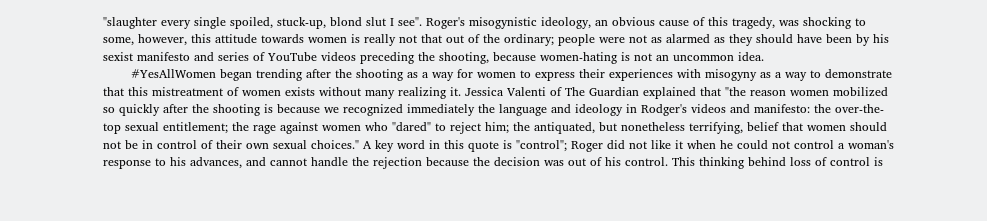"slaughter every single spoiled, stuck-up, blond slut I see". Roger's misogynistic ideology, an obvious cause of this tragedy, was shocking to some, however, this attitude towards women is really not that out of the ordinary; people were not as alarmed as they should have been by his sexist manifesto and series of YouTube videos preceding the shooting, because women-hating is not an uncommon idea.
       #YesAllWomen began trending after the shooting as a way for women to express their experiences with misogyny as a way to demonstrate that this mistreatment of women exists without many realizing it. Jessica Valenti of The Guardian explained that "the reason women mobilized so quickly after the shooting is because we recognized immediately the language and ideology in Rodger's videos and manifesto: the over-the-top sexual entitlement; the rage against women who "dared" to reject him; the antiquated, but nonetheless terrifying, belief that women should not be in control of their own sexual choices." A key word in this quote is "control"; Roger did not like it when he could not control a woman's response to his advances, and cannot handle the rejection because the decision was out of his control. This thinking behind loss of control is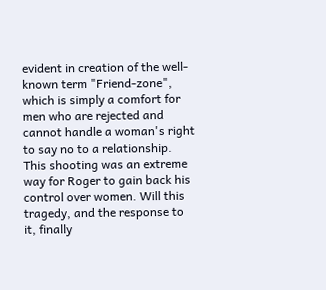evident in creation of the well-known term "Friend-zone", which is simply a comfort for men who are rejected and cannot handle a woman's right to say no to a relationship. This shooting was an extreme way for Roger to gain back his control over women. Will this tragedy, and the response to it, finally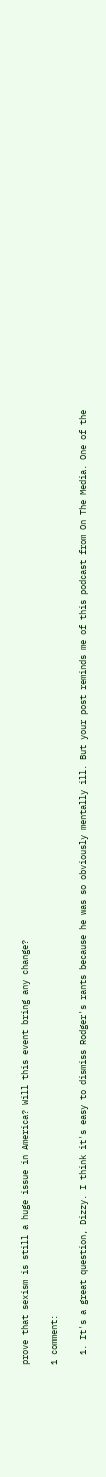prove that sexism is still a huge issue in America? Will this event bring any change?

1 comment:

  1. It's a great question, Dizzy. I think it's easy to dismiss Rodger's rants because he was so obviously mentally ill. But your post reminds me of this podcast from On The Media. One of the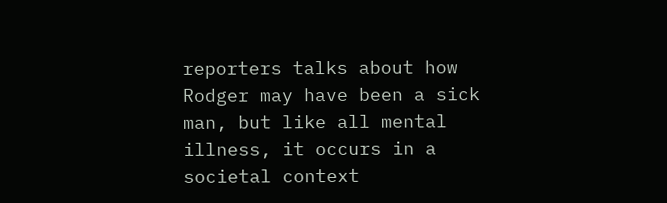reporters talks about how Rodger may have been a sick man, but like all mental illness, it occurs in a societal context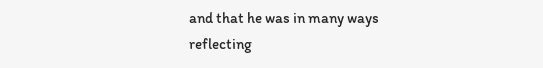and that he was in many ways reflecting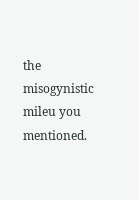the misogynistic mileu you mentioned.